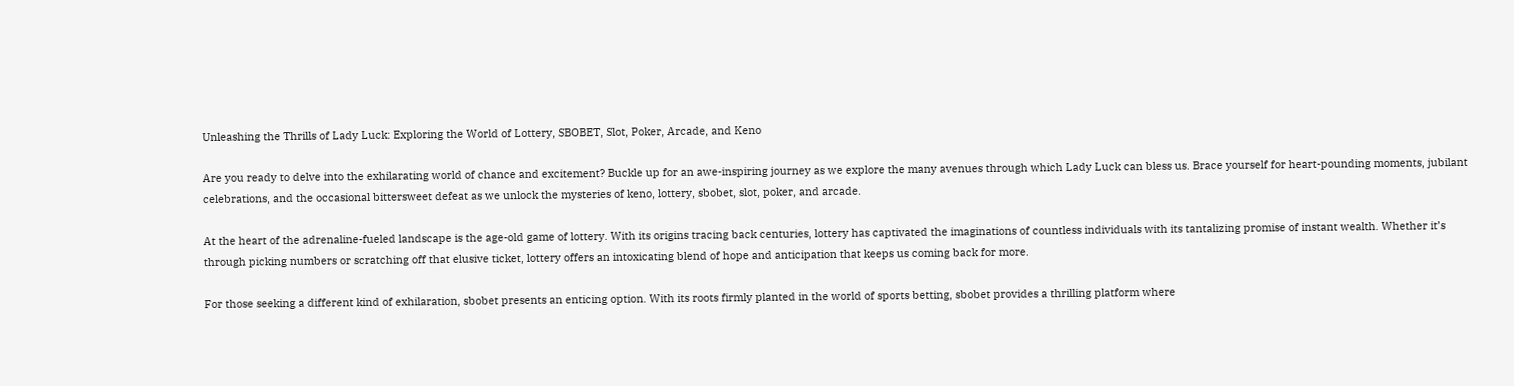Unleashing the Thrills of Lady Luck: Exploring the World of Lottery, SBOBET, Slot, Poker, Arcade, and Keno

Are you ready to delve into the exhilarating world of chance and excitement? Buckle up for an awe-inspiring journey as we explore the many avenues through which Lady Luck can bless us. Brace yourself for heart-pounding moments, jubilant celebrations, and the occasional bittersweet defeat as we unlock the mysteries of keno, lottery, sbobet, slot, poker, and arcade.

At the heart of the adrenaline-fueled landscape is the age-old game of lottery. With its origins tracing back centuries, lottery has captivated the imaginations of countless individuals with its tantalizing promise of instant wealth. Whether it’s through picking numbers or scratching off that elusive ticket, lottery offers an intoxicating blend of hope and anticipation that keeps us coming back for more.

For those seeking a different kind of exhilaration, sbobet presents an enticing option. With its roots firmly planted in the world of sports betting, sbobet provides a thrilling platform where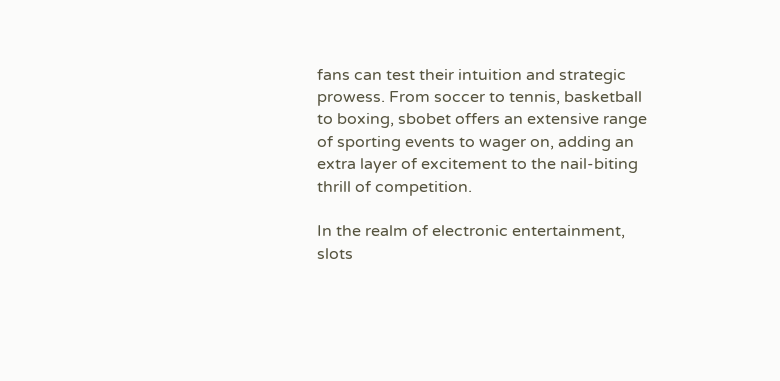fans can test their intuition and strategic prowess. From soccer to tennis, basketball to boxing, sbobet offers an extensive range of sporting events to wager on, adding an extra layer of excitement to the nail-biting thrill of competition.

In the realm of electronic entertainment, slots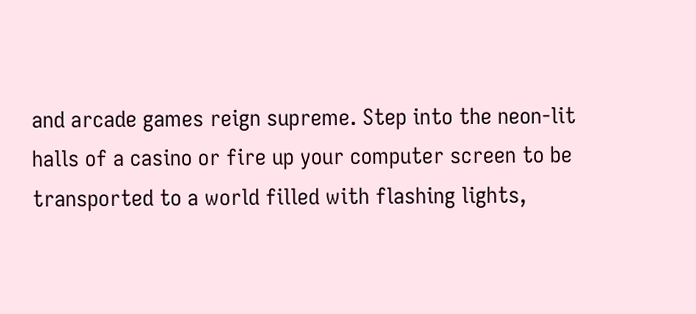and arcade games reign supreme. Step into the neon-lit halls of a casino or fire up your computer screen to be transported to a world filled with flashing lights,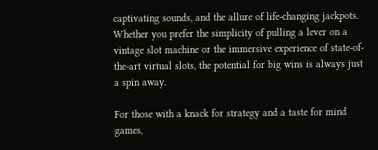captivating sounds, and the allure of life-changing jackpots. Whether you prefer the simplicity of pulling a lever on a vintage slot machine or the immersive experience of state-of-the-art virtual slots, the potential for big wins is always just a spin away.

For those with a knack for strategy and a taste for mind games,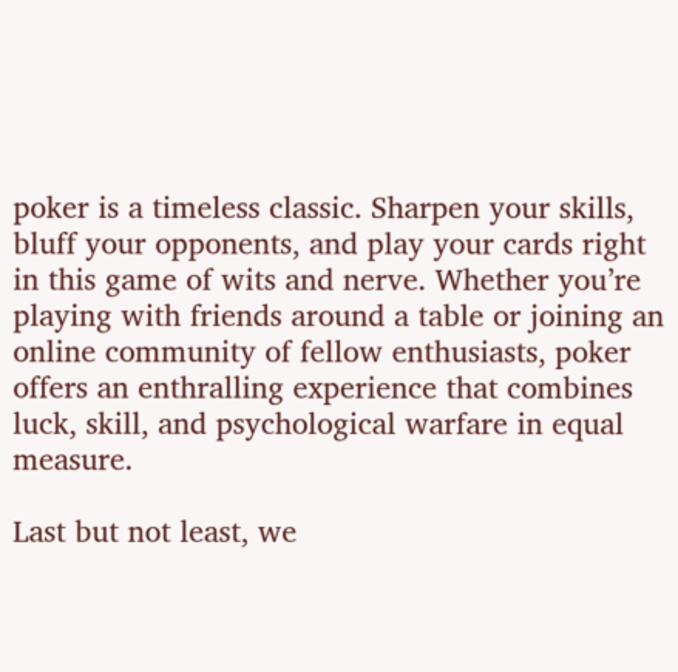poker is a timeless classic. Sharpen your skills, bluff your opponents, and play your cards right in this game of wits and nerve. Whether you’re playing with friends around a table or joining an online community of fellow enthusiasts, poker offers an enthralling experience that combines luck, skill, and psychological warfare in equal measure.

Last but not least, we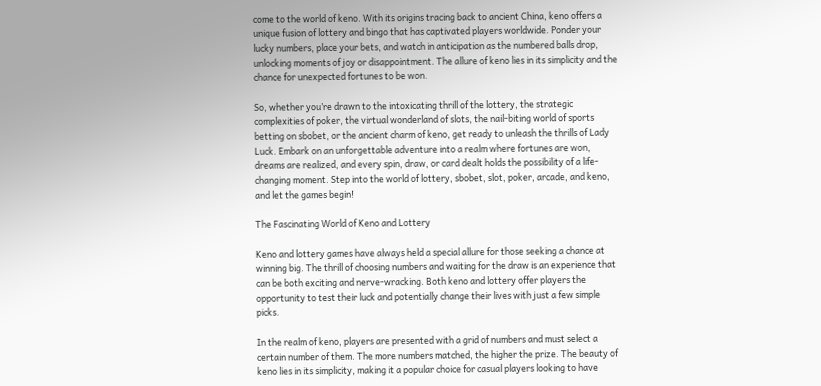come to the world of keno. With its origins tracing back to ancient China, keno offers a unique fusion of lottery and bingo that has captivated players worldwide. Ponder your lucky numbers, place your bets, and watch in anticipation as the numbered balls drop, unlocking moments of joy or disappointment. The allure of keno lies in its simplicity and the chance for unexpected fortunes to be won.

So, whether you’re drawn to the intoxicating thrill of the lottery, the strategic complexities of poker, the virtual wonderland of slots, the nail-biting world of sports betting on sbobet, or the ancient charm of keno, get ready to unleash the thrills of Lady Luck. Embark on an unforgettable adventure into a realm where fortunes are won, dreams are realized, and every spin, draw, or card dealt holds the possibility of a life-changing moment. Step into the world of lottery, sbobet, slot, poker, arcade, and keno, and let the games begin!

The Fascinating World of Keno and Lottery

Keno and lottery games have always held a special allure for those seeking a chance at winning big. The thrill of choosing numbers and waiting for the draw is an experience that can be both exciting and nerve-wracking. Both keno and lottery offer players the opportunity to test their luck and potentially change their lives with just a few simple picks.

In the realm of keno, players are presented with a grid of numbers and must select a certain number of them. The more numbers matched, the higher the prize. The beauty of keno lies in its simplicity, making it a popular choice for casual players looking to have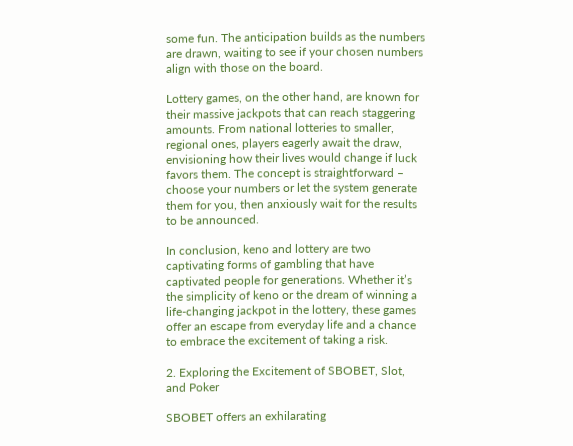some fun. The anticipation builds as the numbers are drawn, waiting to see if your chosen numbers align with those on the board.

Lottery games, on the other hand, are known for their massive jackpots that can reach staggering amounts. From national lotteries to smaller, regional ones, players eagerly await the draw, envisioning how their lives would change if luck favors them. The concept is straightforward – choose your numbers or let the system generate them for you, then anxiously wait for the results to be announced.

In conclusion, keno and lottery are two captivating forms of gambling that have captivated people for generations. Whether it’s the simplicity of keno or the dream of winning a life-changing jackpot in the lottery, these games offer an escape from everyday life and a chance to embrace the excitement of taking a risk.

2. Exploring the Excitement of SBOBET, Slot, and Poker

SBOBET offers an exhilarating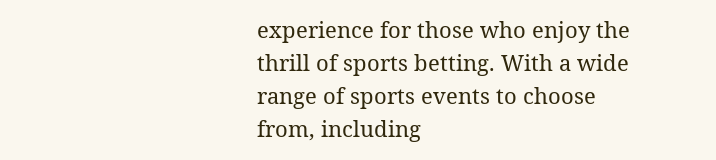experience for those who enjoy the thrill of sports betting. With a wide range of sports events to choose from, including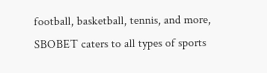football, basketball, tennis, and more, SBOBET caters to all types of sports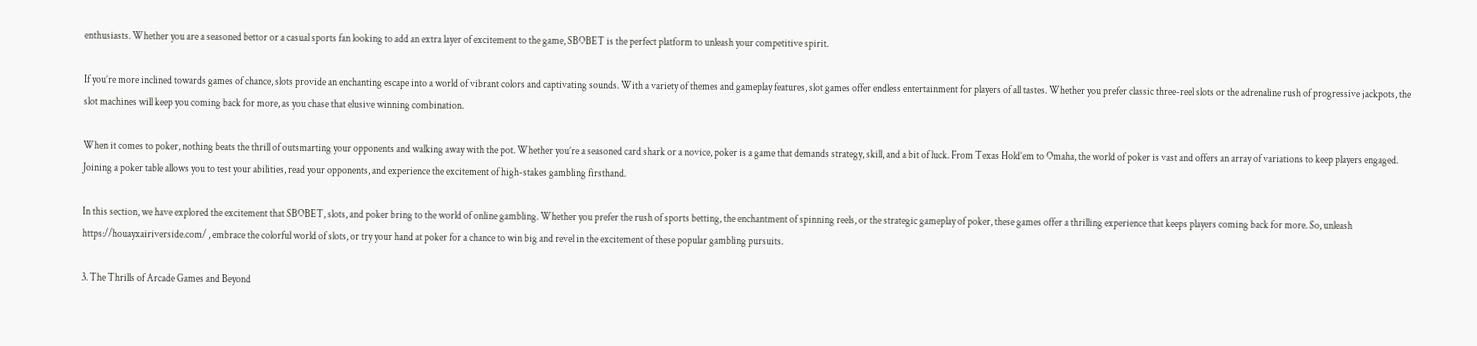enthusiasts. Whether you are a seasoned bettor or a casual sports fan looking to add an extra layer of excitement to the game, SBOBET is the perfect platform to unleash your competitive spirit.

If you’re more inclined towards games of chance, slots provide an enchanting escape into a world of vibrant colors and captivating sounds. With a variety of themes and gameplay features, slot games offer endless entertainment for players of all tastes. Whether you prefer classic three-reel slots or the adrenaline rush of progressive jackpots, the slot machines will keep you coming back for more, as you chase that elusive winning combination.

When it comes to poker, nothing beats the thrill of outsmarting your opponents and walking away with the pot. Whether you’re a seasoned card shark or a novice, poker is a game that demands strategy, skill, and a bit of luck. From Texas Hold’em to Omaha, the world of poker is vast and offers an array of variations to keep players engaged. Joining a poker table allows you to test your abilities, read your opponents, and experience the excitement of high-stakes gambling firsthand.

In this section, we have explored the excitement that SBOBET, slots, and poker bring to the world of online gambling. Whether you prefer the rush of sports betting, the enchantment of spinning reels, or the strategic gameplay of poker, these games offer a thrilling experience that keeps players coming back for more. So, unleash https://houayxairiverside.com/ , embrace the colorful world of slots, or try your hand at poker for a chance to win big and revel in the excitement of these popular gambling pursuits.

3. The Thrills of Arcade Games and Beyond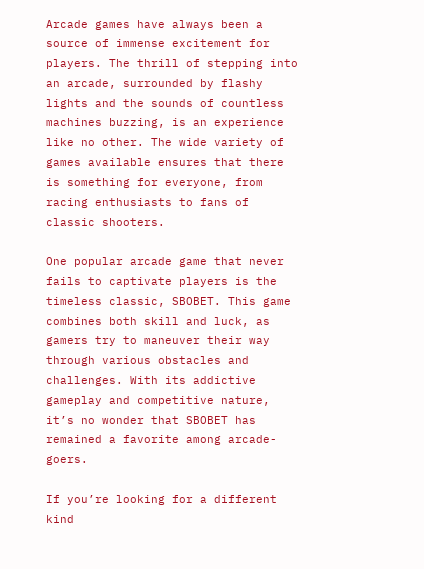Arcade games have always been a source of immense excitement for players. The thrill of stepping into an arcade, surrounded by flashy lights and the sounds of countless machines buzzing, is an experience like no other. The wide variety of games available ensures that there is something for everyone, from racing enthusiasts to fans of classic shooters.

One popular arcade game that never fails to captivate players is the timeless classic, SBOBET. This game combines both skill and luck, as gamers try to maneuver their way through various obstacles and challenges. With its addictive gameplay and competitive nature, it’s no wonder that SBOBET has remained a favorite among arcade-goers.

If you’re looking for a different kind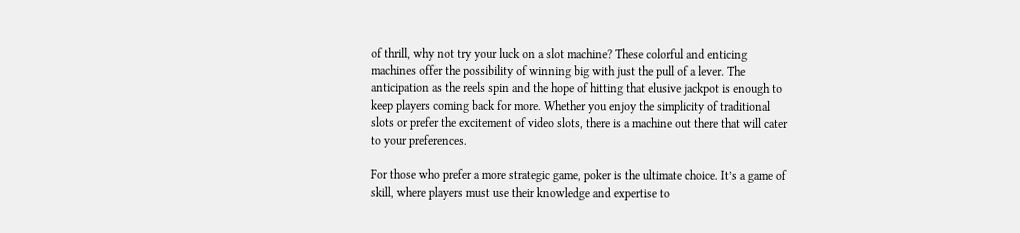of thrill, why not try your luck on a slot machine? These colorful and enticing machines offer the possibility of winning big with just the pull of a lever. The anticipation as the reels spin and the hope of hitting that elusive jackpot is enough to keep players coming back for more. Whether you enjoy the simplicity of traditional slots or prefer the excitement of video slots, there is a machine out there that will cater to your preferences.

For those who prefer a more strategic game, poker is the ultimate choice. It’s a game of skill, where players must use their knowledge and expertise to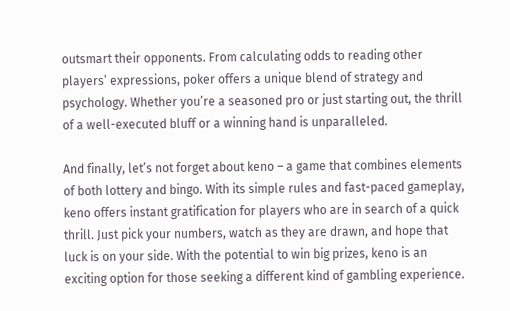outsmart their opponents. From calculating odds to reading other players’ expressions, poker offers a unique blend of strategy and psychology. Whether you’re a seasoned pro or just starting out, the thrill of a well-executed bluff or a winning hand is unparalleled.

And finally, let’s not forget about keno – a game that combines elements of both lottery and bingo. With its simple rules and fast-paced gameplay, keno offers instant gratification for players who are in search of a quick thrill. Just pick your numbers, watch as they are drawn, and hope that luck is on your side. With the potential to win big prizes, keno is an exciting option for those seeking a different kind of gambling experience.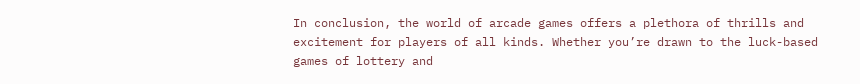In conclusion, the world of arcade games offers a plethora of thrills and excitement for players of all kinds. Whether you’re drawn to the luck-based games of lottery and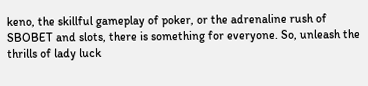keno, the skillful gameplay of poker, or the adrenaline rush of SBOBET and slots, there is something for everyone. So, unleash the thrills of lady luck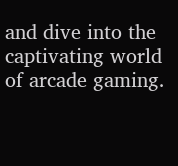and dive into the captivating world of arcade gaming.